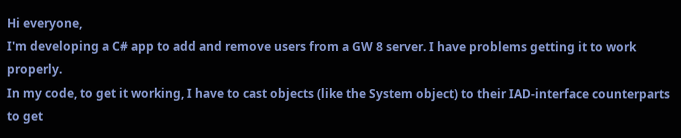Hi everyone,
I'm developing a C# app to add and remove users from a GW 8 server. I have problems getting it to work properly.
In my code, to get it working, I have to cast objects (like the System object) to their IAD-interface counterparts to get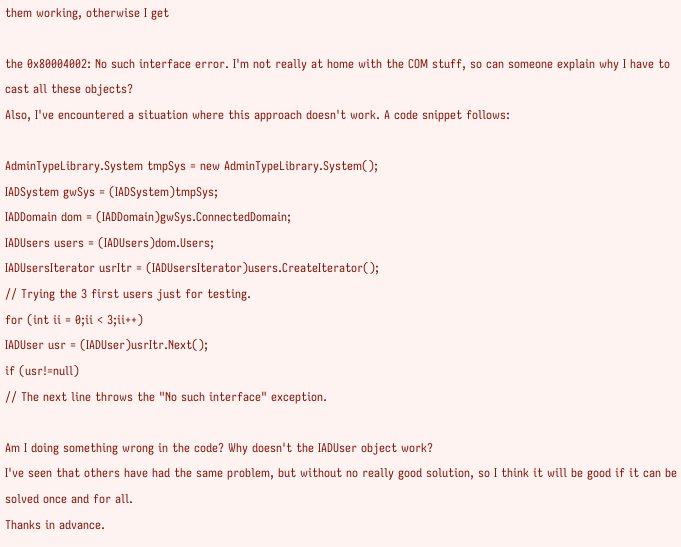them working, otherwise I get

the 0x80004002: No such interface error. I'm not really at home with the COM stuff, so can someone explain why I have to cast all these objects?
Also, I've encountered a situation where this approach doesn't work. A code snippet follows:

AdminTypeLibrary.System tmpSys = new AdminTypeLibrary.System();
IADSystem gwSys = (IADSystem)tmpSys;
IADDomain dom = (IADDomain)gwSys.ConnectedDomain;
IADUsers users = (IADUsers)dom.Users;
IADUsersIterator usrItr = (IADUsersIterator)users.CreateIterator();
// Trying the 3 first users just for testing.
for (int ii = 0;ii < 3;ii++)
IADUser usr = (IADUser)usrItr.Next();
if (usr!=null)
// The next line throws the "No such interface" exception.

Am I doing something wrong in the code? Why doesn't the IADUser object work?
I've seen that others have had the same problem, but without no really good solution, so I think it will be good if it can be solved once and for all.
Thanks in advance.